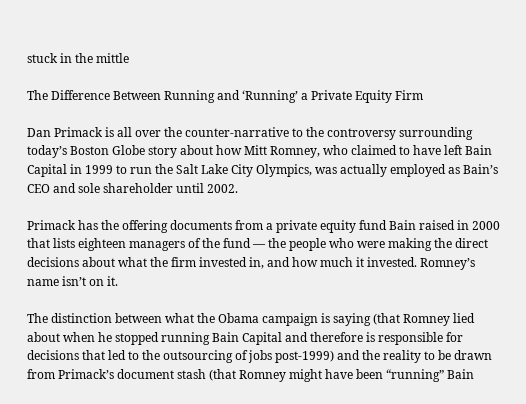stuck in the mittle

The Difference Between Running and ‘Running’ a Private Equity Firm

Dan Primack is all over the counter-narrative to the controversy surrounding today’s Boston Globe story about how Mitt Romney, who claimed to have left Bain Capital in 1999 to run the Salt Lake City Olympics, was actually employed as Bain’s CEO and sole shareholder until 2002.

Primack has the offering documents from a private equity fund Bain raised in 2000 that lists eighteen managers of the fund — the people who were making the direct decisions about what the firm invested in, and how much it invested. Romney’s name isn’t on it.

The distinction between what the Obama campaign is saying (that Romney lied about when he stopped running Bain Capital and therefore is responsible for decisions that led to the outsourcing of jobs post-1999) and the reality to be drawn from Primack’s document stash (that Romney might have been “running” Bain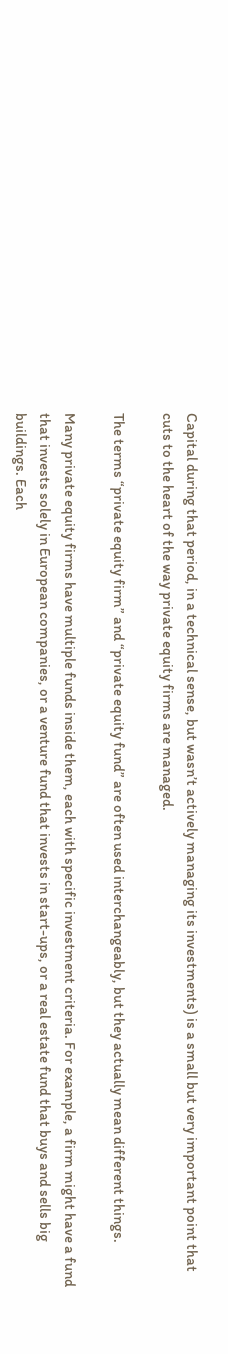Capital during that period, in a technical sense, but wasn’t actively managing its investments) is a small but very important point that cuts to the heart of the way private equity firms are managed.

The terms “private equity firm” and “private equity fund” are often used interchangeably, but they actually mean different things.

Many private equity firms have multiple funds inside them, each with specific investment criteria. For example, a firm might have a fund that invests solely in European companies, or a venture fund that invests in start-ups, or a real estate fund that buys and sells big buildings. Each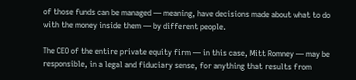of those funds can be managed — meaning, have decisions made about what to do with the money inside them — by different people.

The CEO of the entire private equity firm — in this case, Mitt Romney — may be responsible, in a legal and fiduciary sense, for anything that results from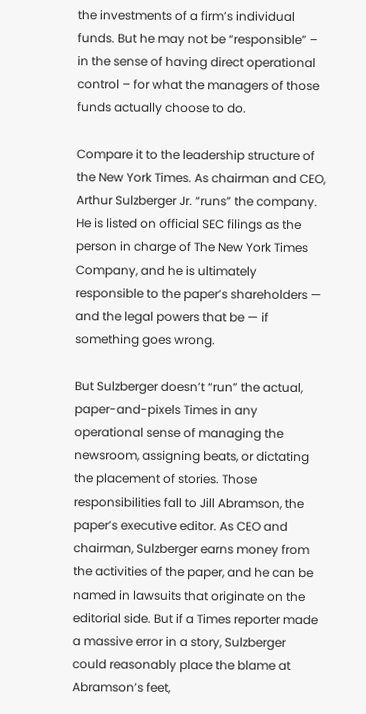the investments of a firm’s individual funds. But he may not be “responsible” – in the sense of having direct operational control – for what the managers of those funds actually choose to do.

Compare it to the leadership structure of the New York Times. As chairman and CEO, Arthur Sulzberger Jr. “runs” the company. He is listed on official SEC filings as the person in charge of The New York Times Company, and he is ultimately responsible to the paper’s shareholders — and the legal powers that be — if something goes wrong.

But Sulzberger doesn’t “run” the actual, paper-and-pixels Times in any operational sense of managing the newsroom, assigning beats, or dictating the placement of stories. Those responsibilities fall to Jill Abramson, the paper’s executive editor. As CEO and chairman, Sulzberger earns money from the activities of the paper, and he can be named in lawsuits that originate on the editorial side. But if a Times reporter made a massive error in a story, Sulzberger could reasonably place the blame at Abramson’s feet,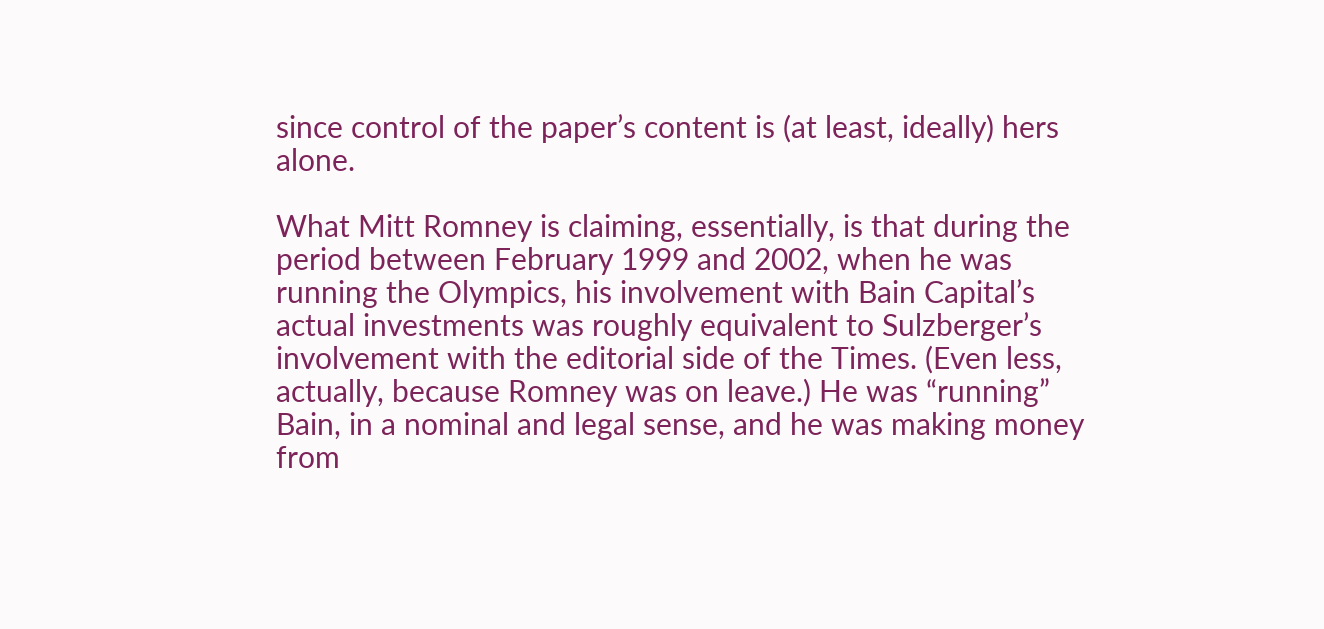since control of the paper’s content is (at least, ideally) hers alone.

What Mitt Romney is claiming, essentially, is that during the period between February 1999 and 2002, when he was running the Olympics, his involvement with Bain Capital’s actual investments was roughly equivalent to Sulzberger’s involvement with the editorial side of the Times. (Even less, actually, because Romney was on leave.) He was “running” Bain, in a nominal and legal sense, and he was making money from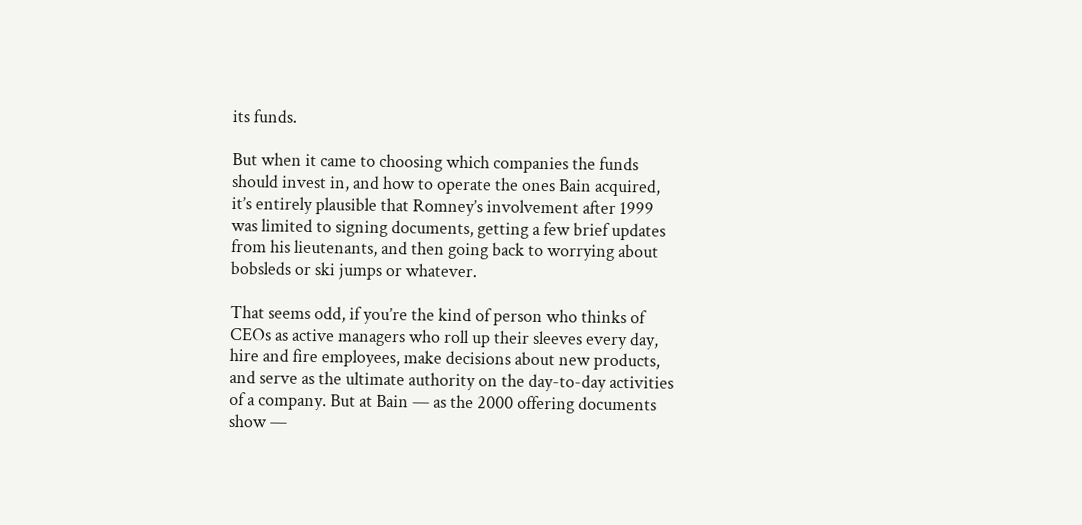its funds.

But when it came to choosing which companies the funds should invest in, and how to operate the ones Bain acquired, it’s entirely plausible that Romney’s involvement after 1999 was limited to signing documents, getting a few brief updates from his lieutenants, and then going back to worrying about bobsleds or ski jumps or whatever.

That seems odd, if you’re the kind of person who thinks of CEOs as active managers who roll up their sleeves every day, hire and fire employees, make decisions about new products, and serve as the ultimate authority on the day-to-day activities of a company. But at Bain — as the 2000 offering documents show —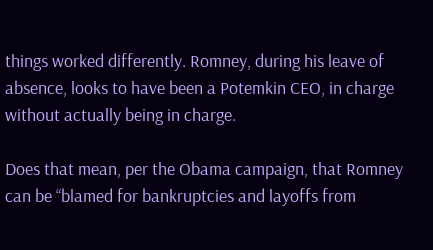things worked differently. Romney, during his leave of absence, looks to have been a Potemkin CEO, in charge without actually being in charge.

Does that mean, per the Obama campaign, that Romney can be “blamed for bankruptcies and layoffs from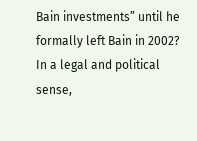Bain investments” until he formally left Bain in 2002? In a legal and political sense,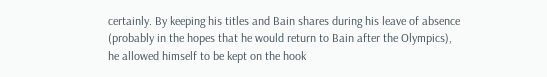certainly. By keeping his titles and Bain shares during his leave of absence (probably in the hopes that he would return to Bain after the Olympics), he allowed himself to be kept on the hook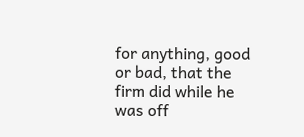for anything, good or bad, that the firm did while he was off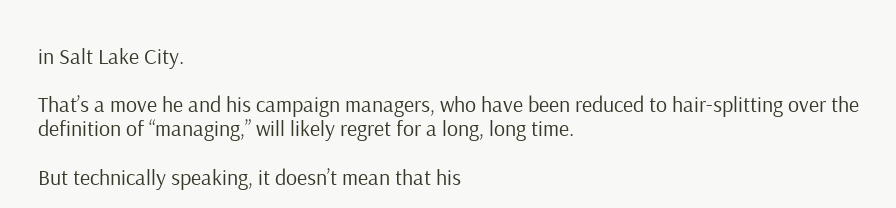in Salt Lake City.

That’s a move he and his campaign managers, who have been reduced to hair-splitting over the definition of “managing,” will likely regret for a long, long time.

But technically speaking, it doesn’t mean that his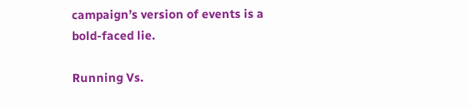campaign’s version of events is a bold-faced lie.

Running Vs.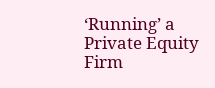‘Running’ a Private Equity Firm